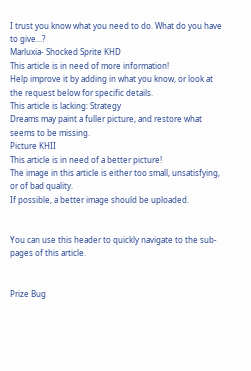I trust you know what you need to do. What do you have to give...?
Marluxia- Shocked Sprite KHD
This article is in need of more information!
Help improve it by adding in what you know, or look at the request below for specific details.
This article is lacking: Strategy
Dreams may paint a fuller picture, and restore what seems to be missing.
Picture KHII
This article is in need of a better picture!
The image in this article is either too small, unsatisfying, or of bad quality.
If possible, a better image should be uploaded.


You can use this header to quickly navigate to the sub-pages of this article.


Prize Bug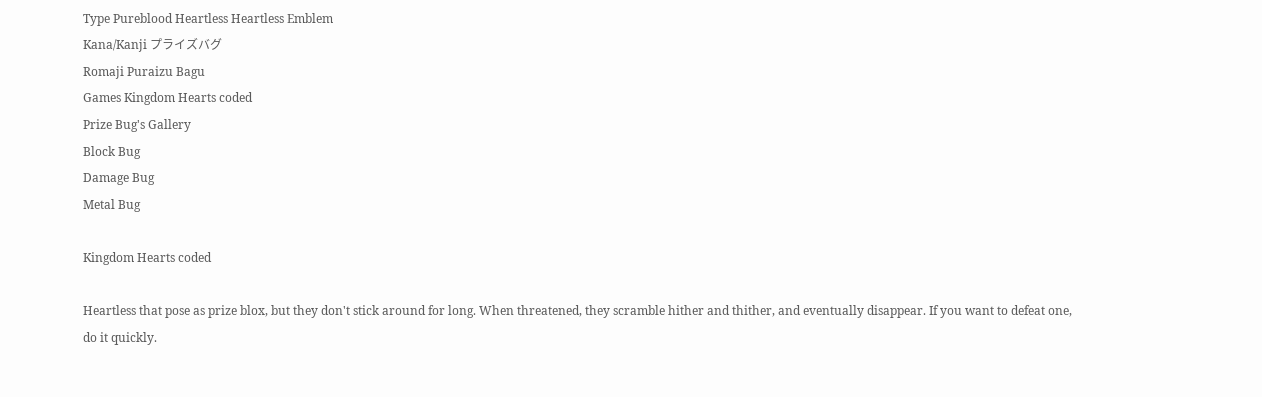Type Pureblood Heartless Heartless Emblem
Kana/Kanji プライズバグ
Romaji Puraizu Bagu
Games Kingdom Hearts coded
Prize Bug's Gallery
Block Bug
Damage Bug
Metal Bug

Kingdom Hearts coded

Heartless that pose as prize blox, but they don't stick around for long. When threatened, they scramble hither and thither, and eventually disappear. If you want to defeat one, do it quickly.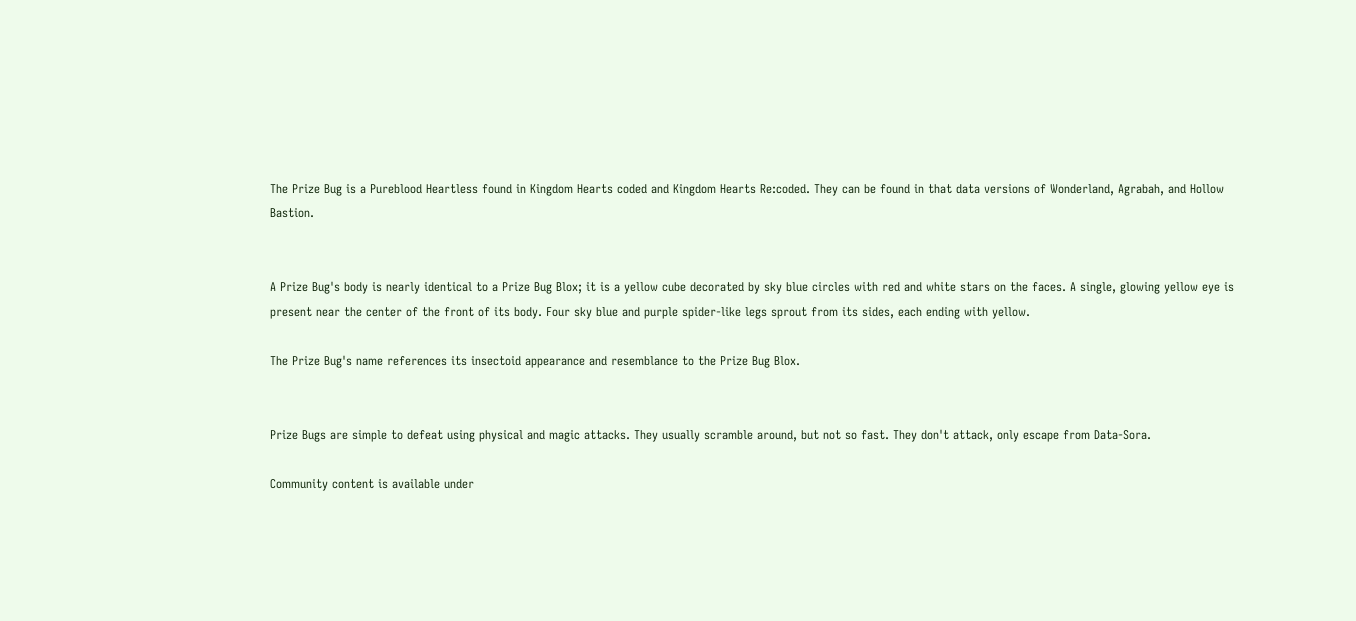The Prize Bug is a Pureblood Heartless found in Kingdom Hearts coded and Kingdom Hearts Re:coded. They can be found in that data versions of Wonderland, Agrabah, and Hollow Bastion.


A Prize Bug's body is nearly identical to a Prize Bug Blox; it is a yellow cube decorated by sky blue circles with red and white stars on the faces. A single, glowing yellow eye is present near the center of the front of its body. Four sky blue and purple spider-like legs sprout from its sides, each ending with yellow.

The Prize Bug's name references its insectoid appearance and resemblance to the Prize Bug Blox.


Prize Bugs are simple to defeat using physical and magic attacks. They usually scramble around, but not so fast. They don't attack, only escape from Data-Sora.

Community content is available under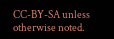CC-BY-SA unless otherwise noted.